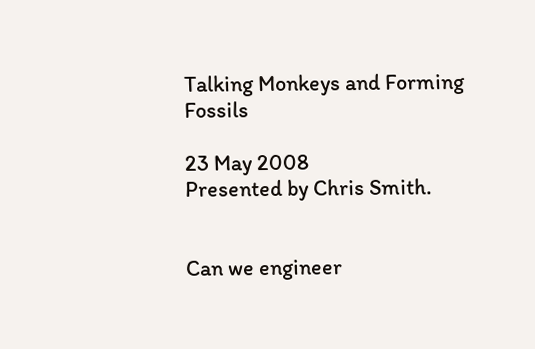Talking Monkeys and Forming Fossils

23 May 2008
Presented by Chris Smith.


Can we engineer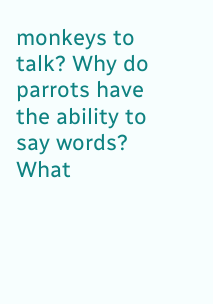monkeys to talk? Why do parrots have the ability to say words? What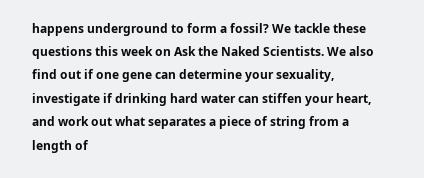happens underground to form a fossil? We tackle these questions this week on Ask the Naked Scientists. We also find out if one gene can determine your sexuality, investigate if drinking hard water can stiffen your heart, and work out what separates a piece of string from a length of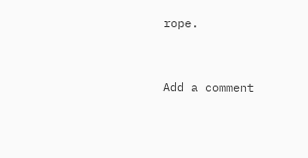rope.


Add a comment